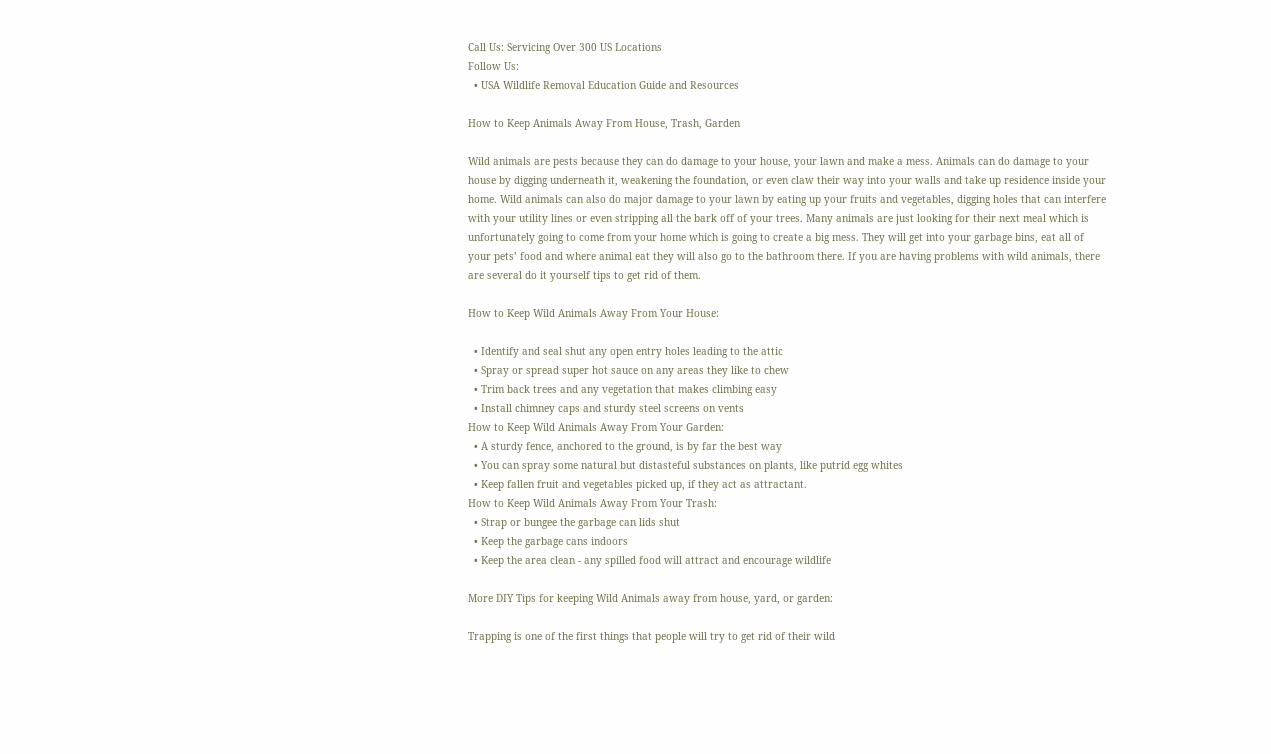Call Us: Servicing Over 300 US Locations
Follow Us:
  • USA Wildlife Removal Education Guide and Resources

How to Keep Animals Away From House, Trash, Garden

Wild animals are pests because they can do damage to your house, your lawn and make a mess. Animals can do damage to your house by digging underneath it, weakening the foundation, or even claw their way into your walls and take up residence inside your home. Wild animals can also do major damage to your lawn by eating up your fruits and vegetables, digging holes that can interfere with your utility lines or even stripping all the bark off of your trees. Many animals are just looking for their next meal which is unfortunately going to come from your home which is going to create a big mess. They will get into your garbage bins, eat all of your pets’ food and where animal eat they will also go to the bathroom there. If you are having problems with wild animals, there are several do it yourself tips to get rid of them.

How to Keep Wild Animals Away From Your House:

  • Identify and seal shut any open entry holes leading to the attic
  • Spray or spread super hot sauce on any areas they like to chew
  • Trim back trees and any vegetation that makes climbing easy
  • Install chimney caps and sturdy steel screens on vents
How to Keep Wild Animals Away From Your Garden:
  • A sturdy fence, anchored to the ground, is by far the best way
  • You can spray some natural but distasteful substances on plants, like putrid egg whites
  • Keep fallen fruit and vegetables picked up, if they act as attractant.
How to Keep Wild Animals Away From Your Trash:
  • Strap or bungee the garbage can lids shut
  • Keep the garbage cans indoors
  • Keep the area clean - any spilled food will attract and encourage wildlife

More DIY Tips for keeping Wild Animals away from house, yard, or garden:

Trapping is one of the first things that people will try to get rid of their wild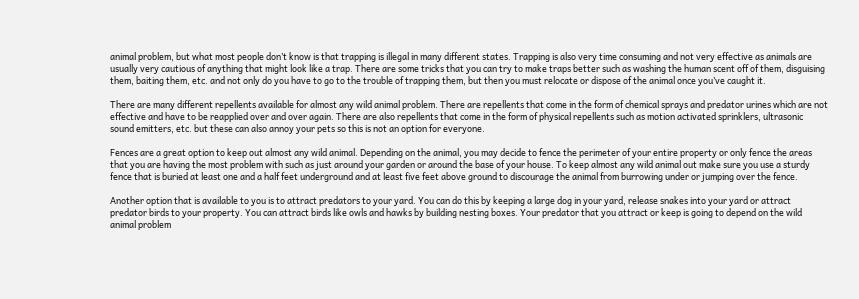animal problem, but what most people don’t know is that trapping is illegal in many different states. Trapping is also very time consuming and not very effective as animals are usually very cautious of anything that might look like a trap. There are some tricks that you can try to make traps better such as washing the human scent off of them, disguising them, baiting them, etc. and not only do you have to go to the trouble of trapping them, but then you must relocate or dispose of the animal once you’ve caught it.

There are many different repellents available for almost any wild animal problem. There are repellents that come in the form of chemical sprays and predator urines which are not effective and have to be reapplied over and over again. There are also repellents that come in the form of physical repellents such as motion activated sprinklers, ultrasonic sound emitters, etc. but these can also annoy your pets so this is not an option for everyone.

Fences are a great option to keep out almost any wild animal. Depending on the animal, you may decide to fence the perimeter of your entire property or only fence the areas that you are having the most problem with such as just around your garden or around the base of your house. To keep almost any wild animal out make sure you use a sturdy fence that is buried at least one and a half feet underground and at least five feet above ground to discourage the animal from burrowing under or jumping over the fence.

Another option that is available to you is to attract predators to your yard. You can do this by keeping a large dog in your yard, release snakes into your yard or attract predator birds to your property. You can attract birds like owls and hawks by building nesting boxes. Your predator that you attract or keep is going to depend on the wild animal problem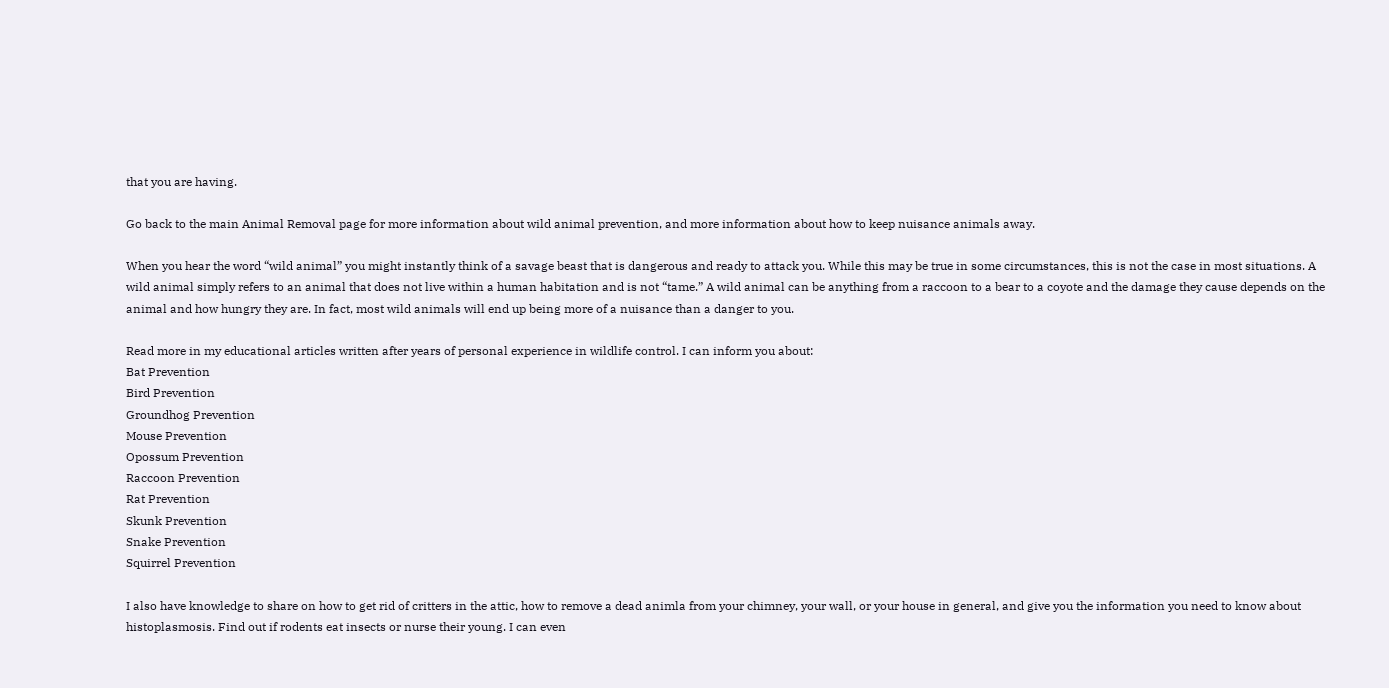that you are having.

Go back to the main Animal Removal page for more information about wild animal prevention, and more information about how to keep nuisance animals away.

When you hear the word “wild animal” you might instantly think of a savage beast that is dangerous and ready to attack you. While this may be true in some circumstances, this is not the case in most situations. A wild animal simply refers to an animal that does not live within a human habitation and is not “tame.” A wild animal can be anything from a raccoon to a bear to a coyote and the damage they cause depends on the animal and how hungry they are. In fact, most wild animals will end up being more of a nuisance than a danger to you.

Read more in my educational articles written after years of personal experience in wildlife control. I can inform you about:
Bat Prevention
Bird Prevention
Groundhog Prevention
Mouse Prevention
Opossum Prevention
Raccoon Prevention
Rat Prevention
Skunk Prevention
Snake Prevention
Squirrel Prevention

I also have knowledge to share on how to get rid of critters in the attic, how to remove a dead animla from your chimney, your wall, or your house in general, and give you the information you need to know about histoplasmosis. Find out if rodents eat insects or nurse their young. I can even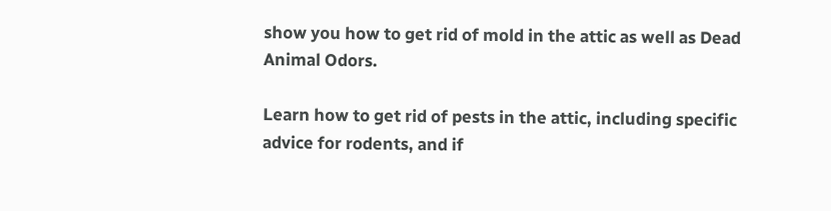show you how to get rid of mold in the attic as well as Dead Animal Odors.

Learn how to get rid of pests in the attic, including specific advice for rodents, and if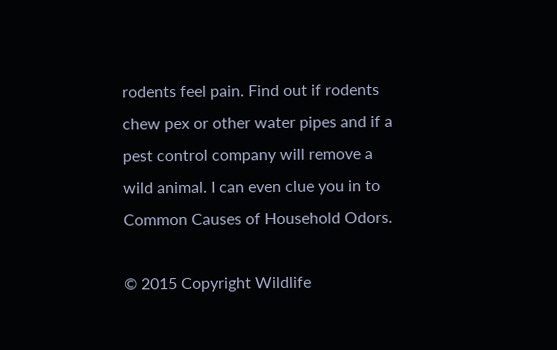rodents feel pain. Find out if rodents chew pex or other water pipes and if a pest control company will remove a wild animal. I can even clue you in to Common Causes of Household Odors.

© 2015 Copyright Wildlife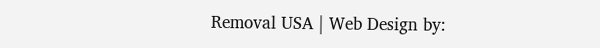Removal USA | Web Design by: